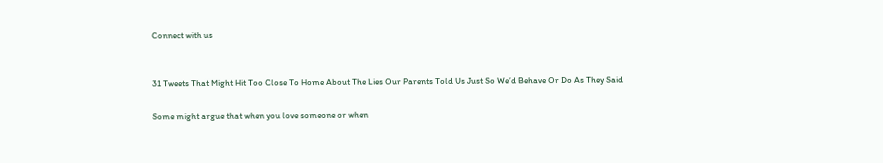Connect with us


31 Tweets That Might Hit Too Close To Home About The Lies Our Parents Told Us Just So We’d Behave Or Do As They Said

Some might argue that when you love someone or when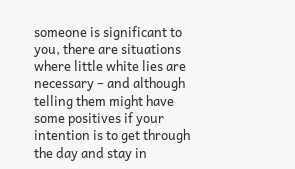someone is significant to you, there are situations where little white lies are necessary – and although telling them might have some positives if your intention is to get through the day and stay in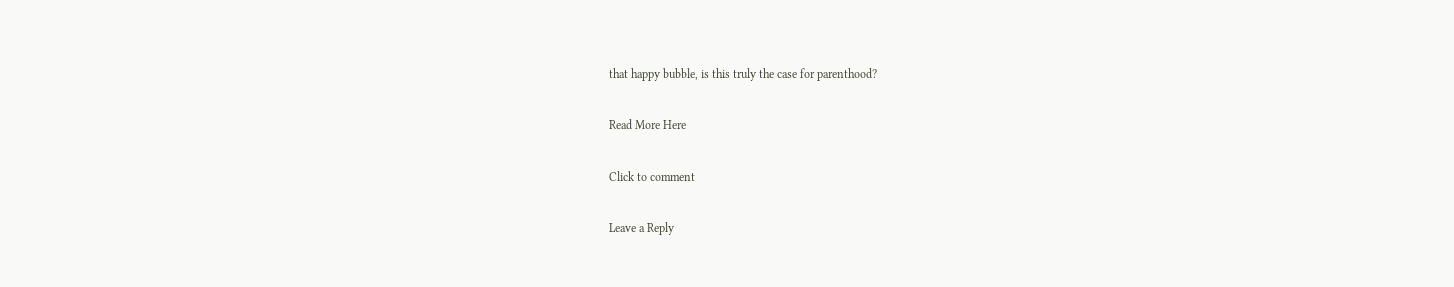that happy bubble, is this truly the case for parenthood?

Read More Here

Click to comment

Leave a Reply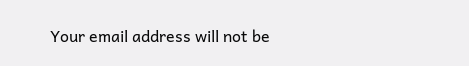Your email address will not be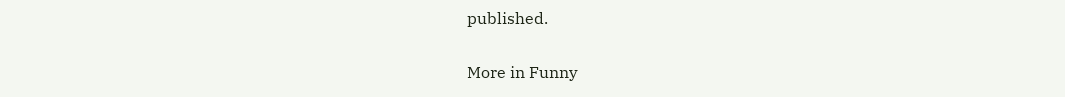published.

More in Funny